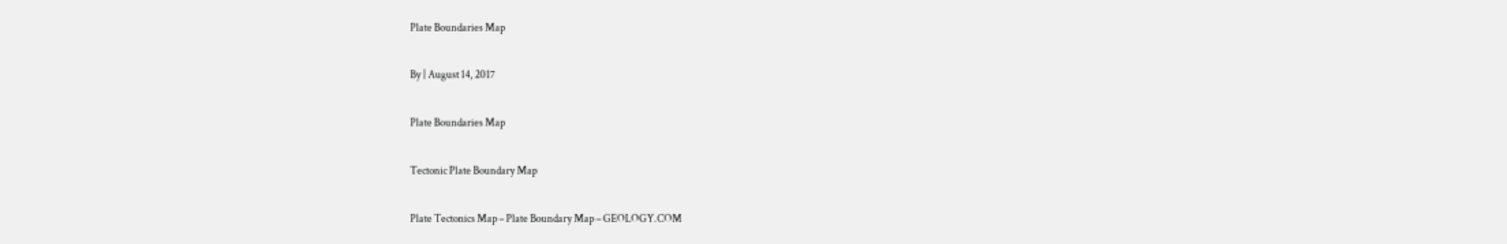Plate Boundaries Map

By | August 14, 2017

Plate Boundaries Map

Tectonic Plate Boundary Map

Plate Tectonics Map – Plate Boundary Map – GEOLOGY.COM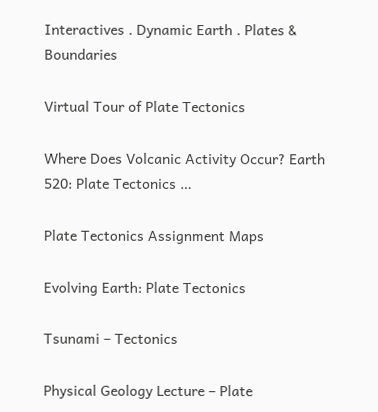Interactives . Dynamic Earth . Plates & Boundaries

Virtual Tour of Plate Tectonics

Where Does Volcanic Activity Occur? Earth 520: Plate Tectonics …

Plate Tectonics Assignment Maps

Evolving Earth: Plate Tectonics

Tsunami – Tectonics

Physical Geology Lecture – Plate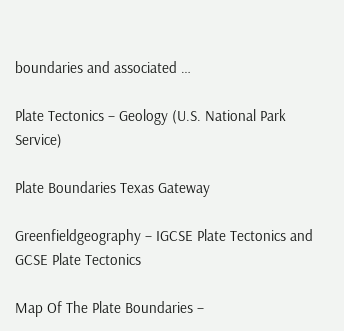boundaries and associated …

Plate Tectonics – Geology (U.S. National Park Service)

Plate Boundaries Texas Gateway

Greenfieldgeography – IGCSE Plate Tectonics and GCSE Plate Tectonics

Map Of The Plate Boundaries –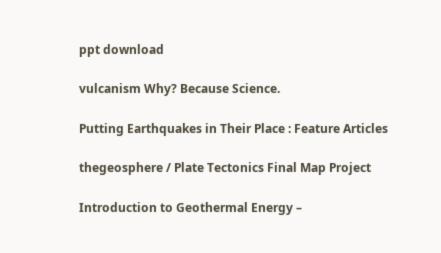ppt download

vulcanism Why? Because Science.

Putting Earthquakes in Their Place : Feature Articles

thegeosphere / Plate Tectonics Final Map Project

Introduction to Geothermal Energy –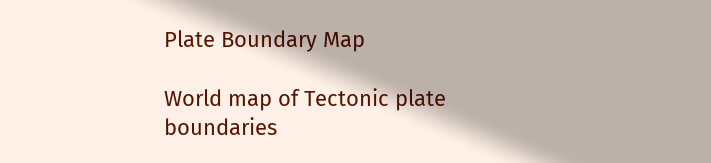Plate Boundary Map

World map of Tectonic plate boundaries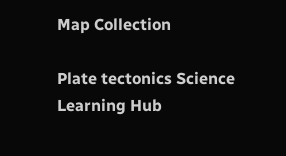Map Collection

Plate tectonics Science Learning Hub